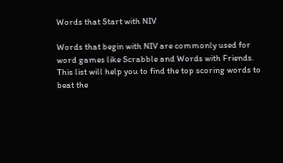Words that Start with NIV

Words that begin with NIV are commonly used for word games like Scrabble and Words with Friends. This list will help you to find the top scoring words to beat the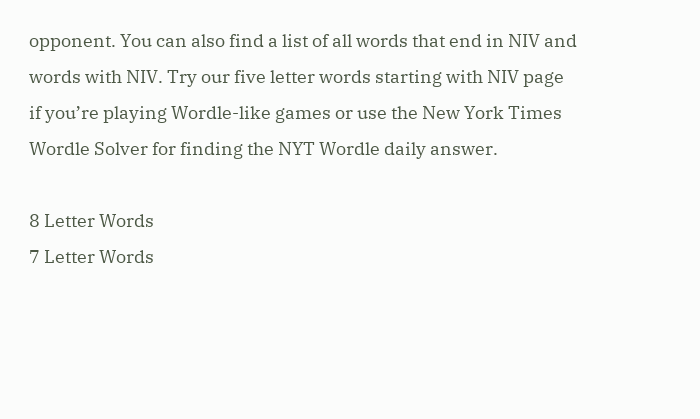opponent. You can also find a list of all words that end in NIV and words with NIV. Try our five letter words starting with NIV page if you’re playing Wordle-like games or use the New York Times Wordle Solver for finding the NYT Wordle daily answer.

8 Letter Words
7 Letter Words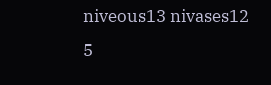niveous13 nivases12
5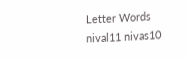Letter Words
nival11 nivas10